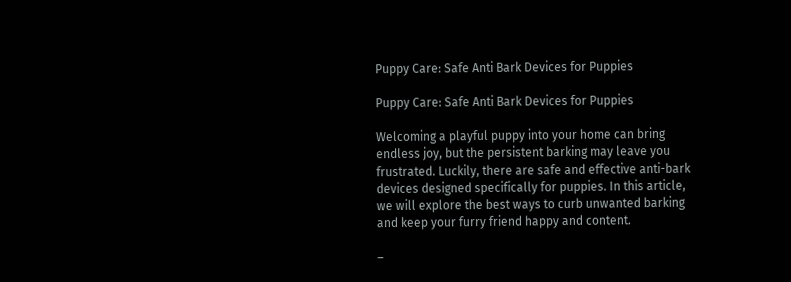Puppy Care: Safe Anti Bark Devices for Puppies

Puppy Care: Safe Anti Bark Devices for Puppies

Welcoming a playful puppy into your home can bring endless joy, but the persistent barking may leave you frustrated. Luckily, there are safe and effective anti-bark devices designed specifically for puppies. In this article, we will explore the best ways to curb unwanted barking and keep your furry friend happy and content.

–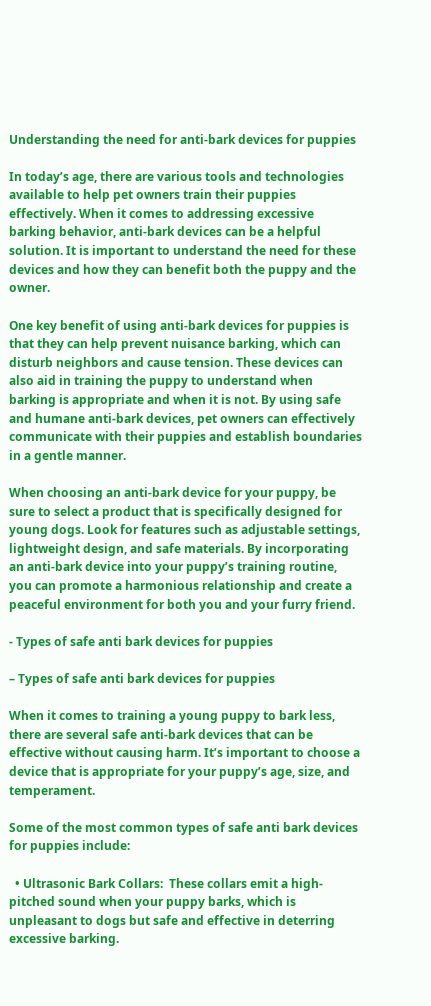Understanding the need for anti-bark devices for puppies

In today’s age, there are various tools and technologies available to help pet owners train their puppies effectively. When it comes to addressing excessive barking behavior, anti-bark devices can be a helpful solution. It is important to understand the need for these devices and how they can benefit both the puppy and the owner.

One key benefit of using anti-bark devices for puppies is that they can help prevent nuisance barking, which can disturb neighbors and cause tension. These devices can also aid in training the puppy to understand when barking is appropriate and when it is not. By using safe and humane anti-bark devices, pet owners can effectively communicate with their puppies and establish boundaries in a gentle manner.

When choosing an anti-bark device for your puppy, be sure to select a product that is specifically designed for young dogs. Look for features such as adjustable settings, lightweight design, and safe materials. By incorporating an anti-bark device into your puppy’s training routine, you can promote a harmonious relationship and create a peaceful environment for both you and your furry friend.

- Types of safe anti bark devices for puppies

– Types of safe anti bark devices for puppies

When it comes to training a young puppy to bark less, there are several safe anti-bark devices that can be effective without causing harm. It’s important to choose a device that is appropriate for your puppy’s age, size, and temperament.

Some of the most common types of safe anti bark devices for puppies include:

  • Ultrasonic Bark Collars:  These collars emit a high-pitched sound when your puppy barks, which is unpleasant to dogs but safe and effective in deterring excessive barking.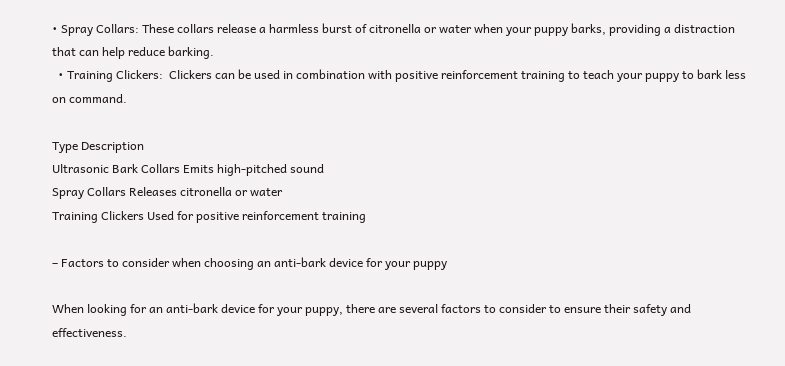• Spray Collars: These collars release a harmless burst of citronella or water when your puppy barks, providing a distraction that can help reduce barking.
  • Training Clickers:  Clickers can be used in combination with positive reinforcement training to teach your puppy to bark less on command.

Type Description
Ultrasonic Bark Collars Emits high-pitched sound
Spray Collars Releases citronella or water
Training Clickers Used for positive reinforcement training

– Factors to consider when choosing an anti-bark device for your puppy

When looking for an anti-bark device for your puppy, there are several factors to consider to ensure their safety and effectiveness.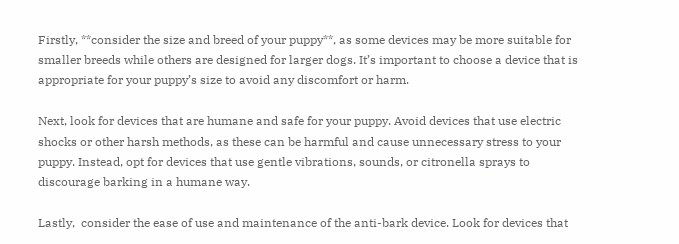Firstly, **consider the size and breed of your puppy**, as some devices may be more suitable for smaller breeds while others are designed for larger dogs. It’s important to choose a device that is appropriate for your puppy’s size to avoid any discomfort or harm.

Next, look for devices that are humane and safe for your puppy. Avoid devices that use electric shocks or other harsh methods, as these can be harmful and cause unnecessary stress to your puppy. Instead, opt for devices that use gentle vibrations, sounds, or citronella sprays to discourage barking in a humane way.

Lastly,  consider the ease of use and maintenance of the anti-bark device. Look for devices that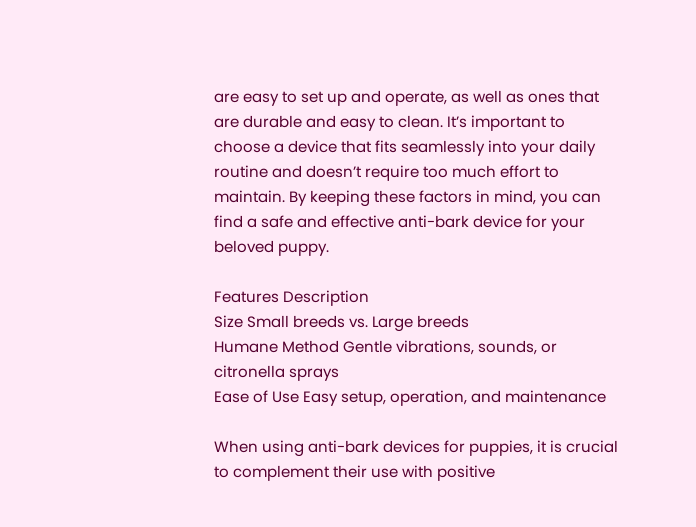are easy to set up and operate, as well as ones that are durable and easy to clean. It’s important to choose a device that fits seamlessly into your daily routine and doesn’t require too much effort to maintain. By keeping these factors in mind, you can find a safe and effective anti-bark device for your beloved puppy.

Features Description
Size Small breeds vs. Large breeds
Humane Method Gentle vibrations, sounds, or citronella sprays
Ease of Use Easy setup, operation, and maintenance

When using anti-bark devices for puppies, it is crucial to complement their use with positive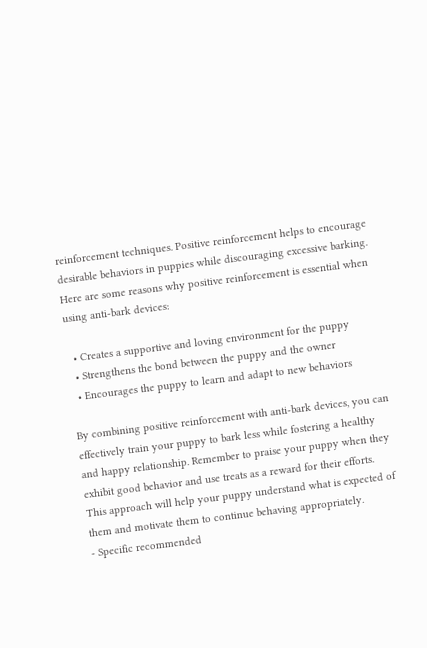reinforcement techniques. Positive reinforcement helps to encourage desirable behaviors in puppies while discouraging excessive barking. Here are some reasons why positive reinforcement is essential when using anti-bark devices:

  • Creates a supportive and loving environment for the puppy
  • Strengthens the bond between the puppy and the owner
  • Encourages the puppy to learn and adapt to new behaviors

By combining positive reinforcement with anti-bark devices, you can effectively train your puppy to bark less while fostering a healthy and happy relationship. Remember to praise your puppy when they exhibit good behavior and use treats as a reward for their efforts. This approach will help your puppy understand what is expected of them and motivate them to continue behaving appropriately.
- Specific recommended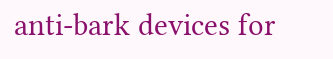anti-bark devices for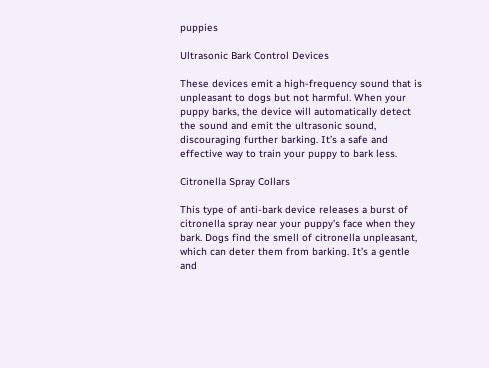puppies

Ultrasonic Bark Control Devices

These devices emit a high-frequency sound that is unpleasant to dogs but not harmful. When your puppy barks, the device will automatically detect the sound and emit the ultrasonic sound, discouraging further barking. It’s a safe and effective way to train your puppy to bark less.

Citronella Spray Collars

This type of anti-bark device releases a burst of citronella spray near your puppy’s face when they bark. Dogs find the smell of citronella unpleasant, which can deter them from barking. It’s a gentle and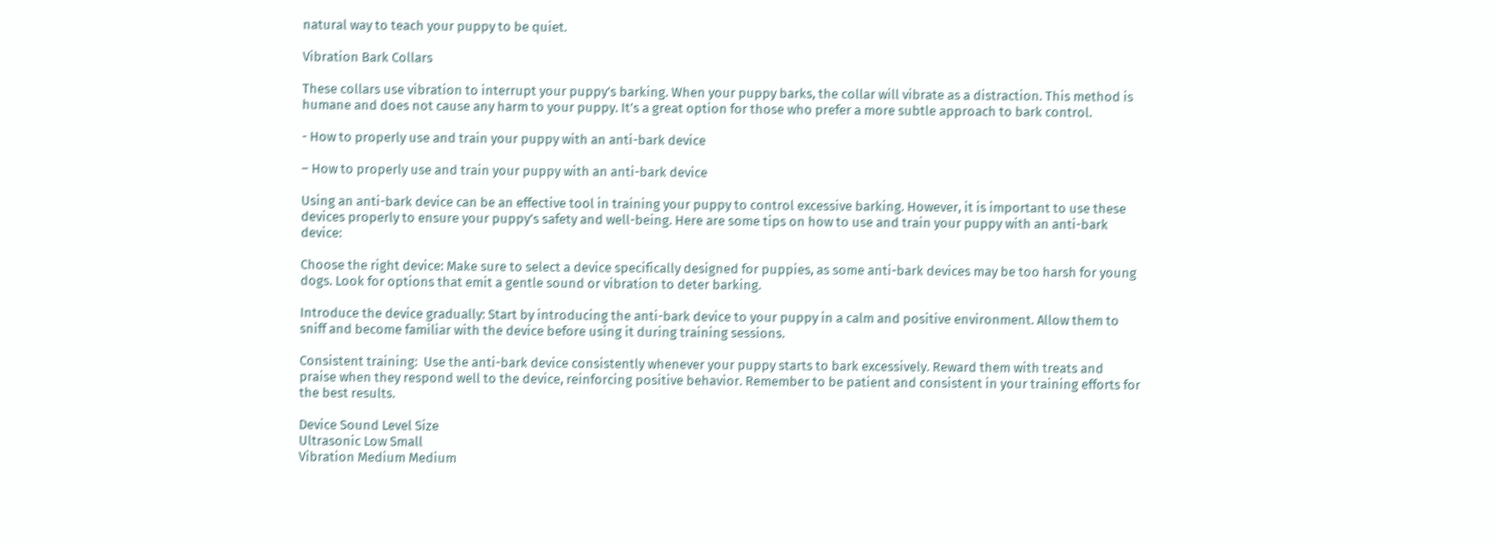natural way to teach your puppy to be quiet.

Vibration Bark Collars

These collars use vibration to interrupt your puppy’s barking. When your puppy barks, the collar will vibrate as a distraction. This method is humane and does not cause any harm to your puppy. It’s a great option for those who prefer a more subtle approach to bark control.

- How to properly use and train your puppy with an anti-bark device

– How to properly use and train your puppy with an anti-bark device

Using an anti-bark device can be an effective tool in training your puppy to control excessive barking. However, it is important to use these devices properly to ensure your puppy’s safety and well-being. Here are some tips on how to use and train your puppy with an anti-bark device:

Choose the right device: Make sure to select a device specifically designed for puppies, as some anti-bark devices may be too harsh for young dogs. Look for options that emit a gentle sound or vibration to deter barking.

Introduce the device gradually: Start by introducing the anti-bark device to your puppy in a calm and positive environment. Allow them to sniff and become familiar with the device before using it during training sessions.

Consistent training:  Use the anti-bark device consistently whenever your puppy starts to bark excessively. Reward them with treats and praise when they respond well to the device, reinforcing positive behavior. Remember to be patient and consistent in your training efforts for the best results.

Device Sound Level Size
Ultrasonic Low Small
Vibration Medium Medium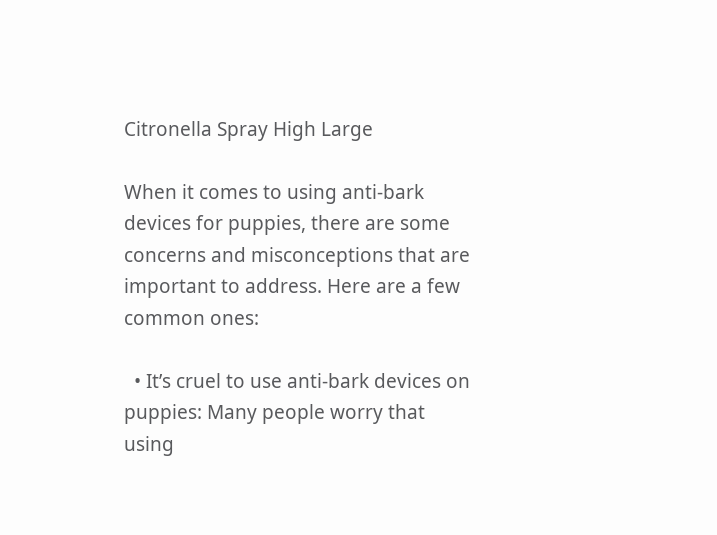Citronella Spray High Large

When it comes to using anti-bark devices for puppies, there are some concerns and misconceptions that are important to address. Here are a few common ones:

  • It’s cruel to use anti-bark devices on puppies: Many people worry that using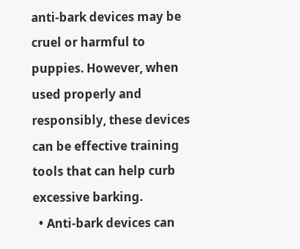anti-bark devices may be cruel or harmful to puppies. However, when used properly and responsibly, these devices can be effective training tools that can help curb excessive barking.
  • Anti-bark devices can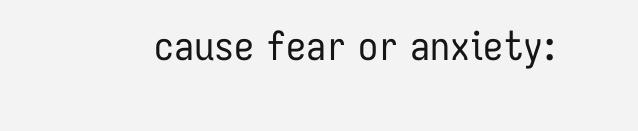cause fear or anxiety: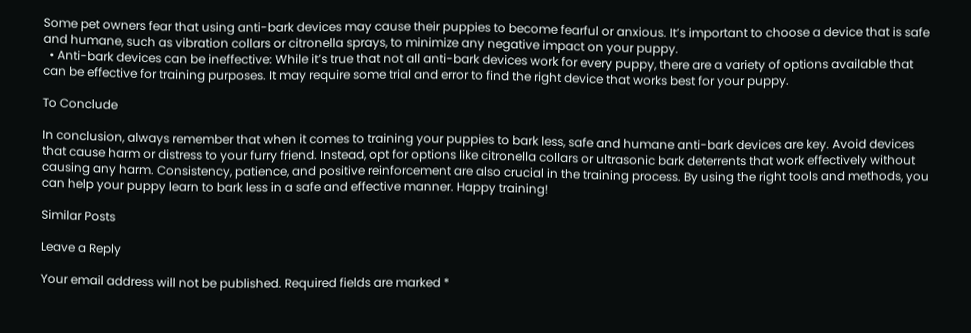Some pet owners fear that using anti-bark devices may cause their puppies to become fearful or anxious. It’s important to choose a device that is safe and humane, such as vibration collars or citronella sprays, to minimize any negative impact on your puppy.
  • Anti-bark devices can be ineffective: While it’s true that not all anti-bark devices work for every puppy, there are a variety of options available that can be effective for training purposes. It may require some trial and error to find the right device that works best for your puppy.

To Conclude

In conclusion, always remember that when it comes to training your puppies to bark less, safe and humane anti-bark devices are key. Avoid devices that cause harm or distress to your furry friend. Instead, opt for options like citronella collars or ultrasonic bark deterrents that work effectively without causing any harm. Consistency, patience, and positive reinforcement are also crucial in the training process. By using the right tools and methods, you can help your puppy learn to bark less in a safe and effective manner. Happy training!

Similar Posts

Leave a Reply

Your email address will not be published. Required fields are marked *